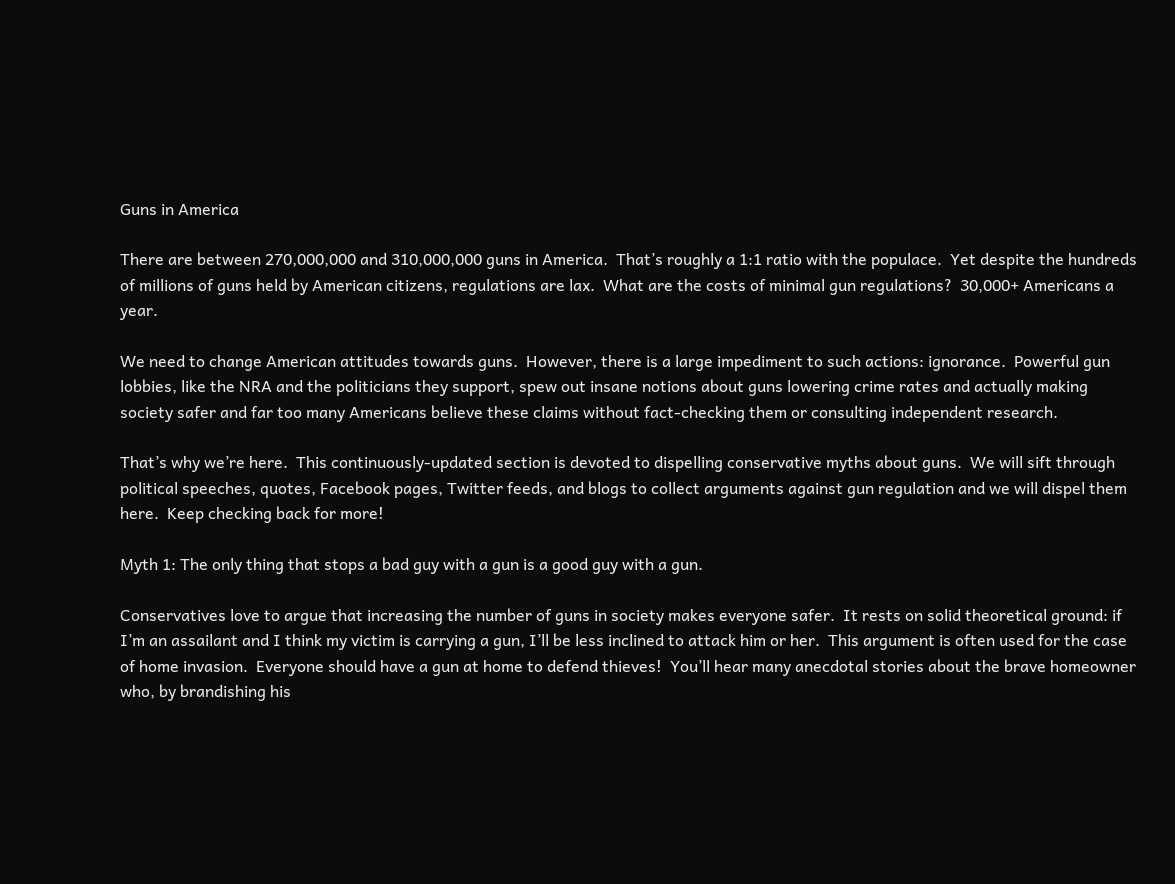Guns in America

There are between 270,000,000 and 310,000,000 guns in America.  That’s roughly a 1:1 ratio with the populace.  Yet despite the hundreds of millions of guns held by American citizens, regulations are lax.  What are the costs of minimal gun regulations?  30,000+ Americans a year.

We need to change American attitudes towards guns.  However, there is a large impediment to such actions: ignorance.  Powerful gun lobbies, like the NRA and the politicians they support, spew out insane notions about guns lowering crime rates and actually making society safer and far too many Americans believe these claims without fact-checking them or consulting independent research.

That’s why we’re here.  This continuously-updated section is devoted to dispelling conservative myths about guns.  We will sift through political speeches, quotes, Facebook pages, Twitter feeds, and blogs to collect arguments against gun regulation and we will dispel them here.  Keep checking back for more!

Myth 1: The only thing that stops a bad guy with a gun is a good guy with a gun.

Conservatives love to argue that increasing the number of guns in society makes everyone safer.  It rests on solid theoretical ground: if I’m an assailant and I think my victim is carrying a gun, I’ll be less inclined to attack him or her.  This argument is often used for the case of home invasion.  Everyone should have a gun at home to defend thieves!  You’ll hear many anecdotal stories about the brave homeowner who, by brandishing his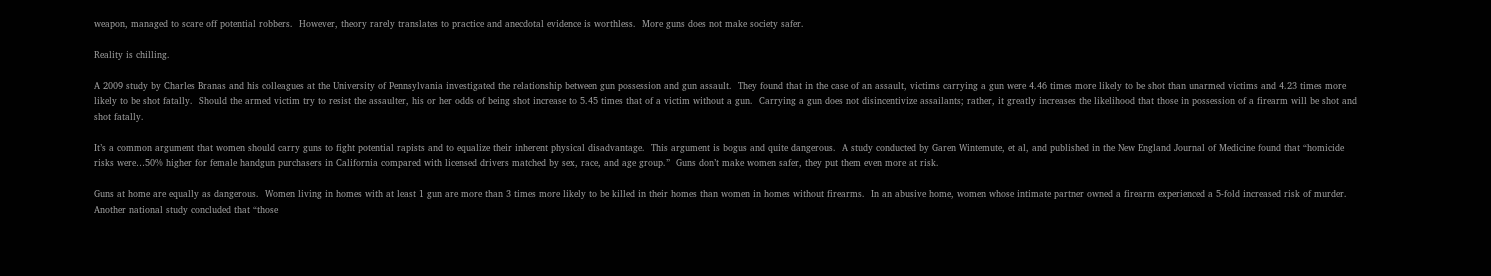weapon, managed to scare off potential robbers.  However, theory rarely translates to practice and anecdotal evidence is worthless.  More guns does not make society safer.

Reality is chilling.

A 2009 study by Charles Branas and his colleagues at the University of Pennsylvania investigated the relationship between gun possession and gun assault.  They found that in the case of an assault, victims carrying a gun were 4.46 times more likely to be shot than unarmed victims and 4.23 times more likely to be shot fatally.  Should the armed victim try to resist the assaulter, his or her odds of being shot increase to 5.45 times that of a victim without a gun.  Carrying a gun does not disincentivize assailants; rather, it greatly increases the likelihood that those in possession of a firearm will be shot and shot fatally.

It’s a common argument that women should carry guns to fight potential rapists and to equalize their inherent physical disadvantage.  This argument is bogus and quite dangerous.  A study conducted by Garen Wintemute, et al, and published in the New England Journal of Medicine found that “homicide risks were…50% higher for female handgun purchasers in California compared with licensed drivers matched by sex, race, and age group.”  Guns don’t make women safer, they put them even more at risk.

Guns at home are equally as dangerous.  Women living in homes with at least 1 gun are more than 3 times more likely to be killed in their homes than women in homes without firearms.  In an abusive home, women whose intimate partner owned a firearm experienced a 5-fold increased risk of murder.  Another national study concluded that “those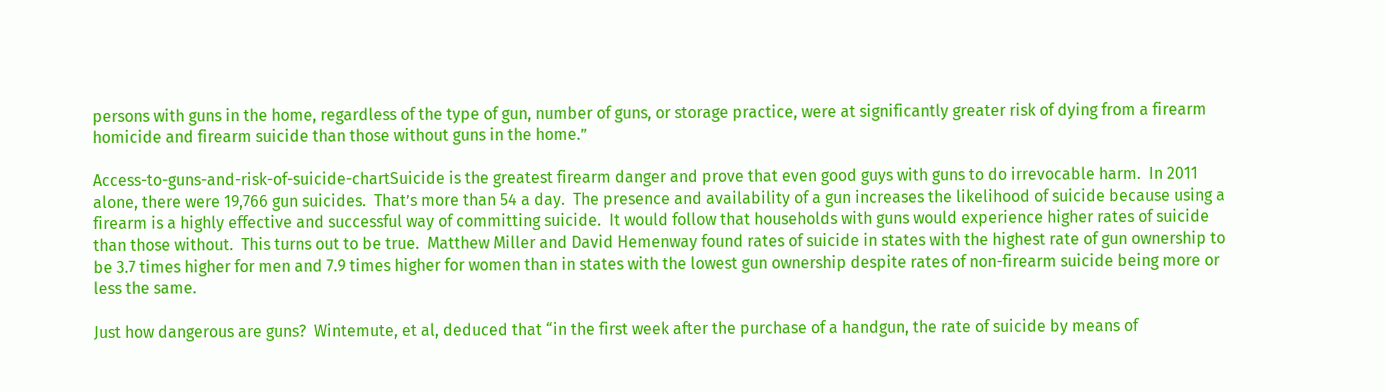persons with guns in the home, regardless of the type of gun, number of guns, or storage practice, were at significantly greater risk of dying from a firearm homicide and firearm suicide than those without guns in the home.”

Access-to-guns-and-risk-of-suicide-chartSuicide is the greatest firearm danger and prove that even good guys with guns to do irrevocable harm.  In 2011 alone, there were 19,766 gun suicides.  That’s more than 54 a day.  The presence and availability of a gun increases the likelihood of suicide because using a firearm is a highly effective and successful way of committing suicide.  It would follow that households with guns would experience higher rates of suicide than those without.  This turns out to be true.  Matthew Miller and David Hemenway found rates of suicide in states with the highest rate of gun ownership to be 3.7 times higher for men and 7.9 times higher for women than in states with the lowest gun ownership despite rates of non-firearm suicide being more or less the same.

Just how dangerous are guns?  Wintemute, et al, deduced that “in the first week after the purchase of a handgun, the rate of suicide by means of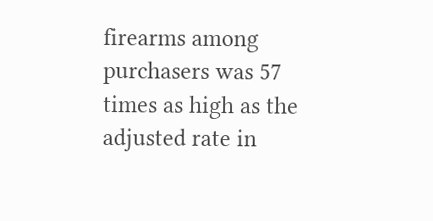firearms among purchasers was 57 times as high as the adjusted rate in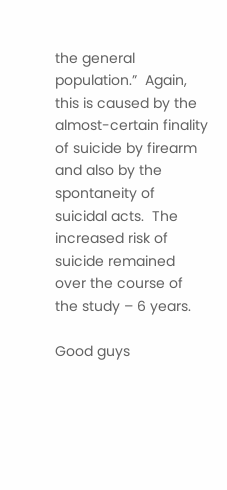the general population.”  Again, this is caused by the almost-certain finality of suicide by firearm and also by the spontaneity of suicidal acts.  The increased risk of suicide remained over the course of the study – 6 years.

Good guys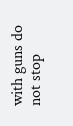with guns do not stop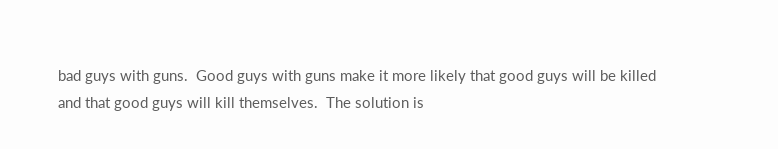bad guys with guns.  Good guys with guns make it more likely that good guys will be killed and that good guys will kill themselves.  The solution is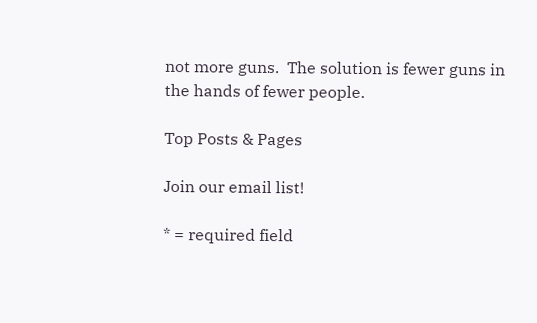not more guns.  The solution is fewer guns in the hands of fewer people.

Top Posts & Pages

Join our email list!

* = required field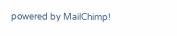powered by MailChimp!